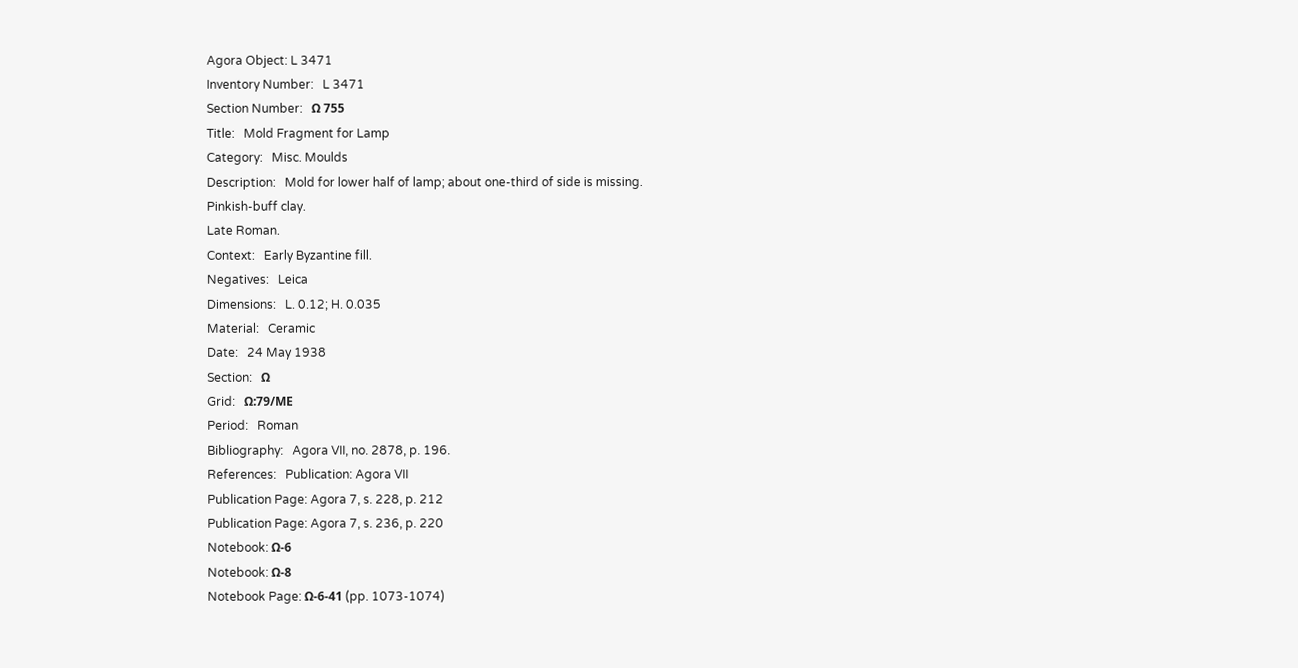Agora Object: L 3471
Inventory Number:   L 3471
Section Number:   Ω 755
Title:   Mold Fragment for Lamp
Category:   Misc. Moulds
Description:   Mold for lower half of lamp; about one-third of side is missing.
Pinkish-buff clay.
Late Roman.
Context:   Early Byzantine fill.
Negatives:   Leica
Dimensions:   L. 0.12; H. 0.035
Material:   Ceramic
Date:   24 May 1938
Section:   Ω
Grid:   Ω:79/ΜΕ
Period:   Roman
Bibliography:   Agora VII, no. 2878, p. 196.
References:   Publication: Agora VII
Publication Page: Agora 7, s. 228, p. 212
Publication Page: Agora 7, s. 236, p. 220
Notebook: Ω-6
Notebook: Ω-8
Notebook Page: Ω-6-41 (pp. 1073-1074)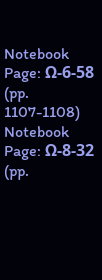Notebook Page: Ω-6-58 (pp. 1107-1108)
Notebook Page: Ω-8-32 (pp.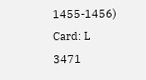1455-1456)
Card: L 3471